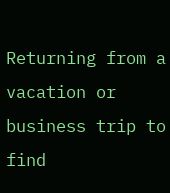Returning from a vacation or business trip to find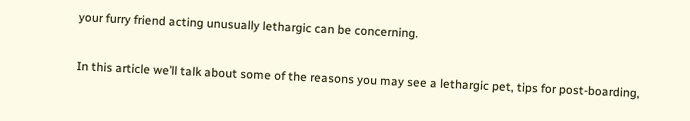your furry friend acting unusually lethargic can be concerning.

In this article we’ll talk about some of the reasons you may see a lethargic pet, tips for post-boarding,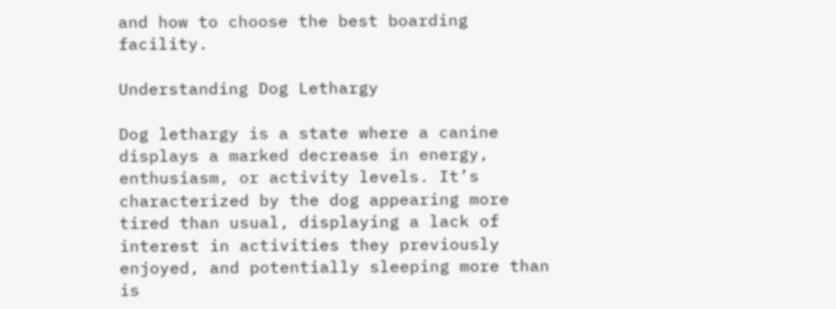and how to choose the best boarding facility.

Understanding Dog Lethargy

Dog lethargy is a state where a canine displays a marked decrease in energy, enthusiasm, or activity levels. It’s characterized by the dog appearing more tired than usual, displaying a lack of interest in activities they previously enjoyed, and potentially sleeping more than is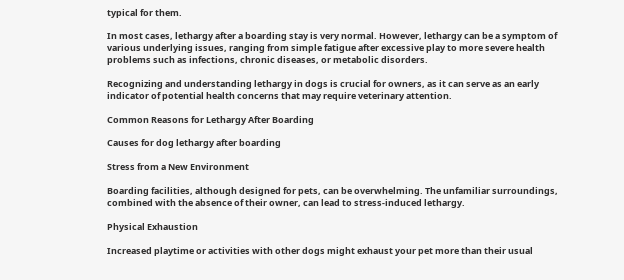typical for them.

In most cases, lethargy after a boarding stay is very normal. However, lethargy can be a symptom of various underlying issues, ranging from simple fatigue after excessive play to more severe health problems such as infections, chronic diseases, or metabolic disorders.

Recognizing and understanding lethargy in dogs is crucial for owners, as it can serve as an early indicator of potential health concerns that may require veterinary attention.

Common Reasons for Lethargy After Boarding

Causes for dog lethargy after boarding

Stress from a New Environment

Boarding facilities, although designed for pets, can be overwhelming. The unfamiliar surroundings, combined with the absence of their owner, can lead to stress-induced lethargy.

Physical Exhaustion

Increased playtime or activities with other dogs might exhaust your pet more than their usual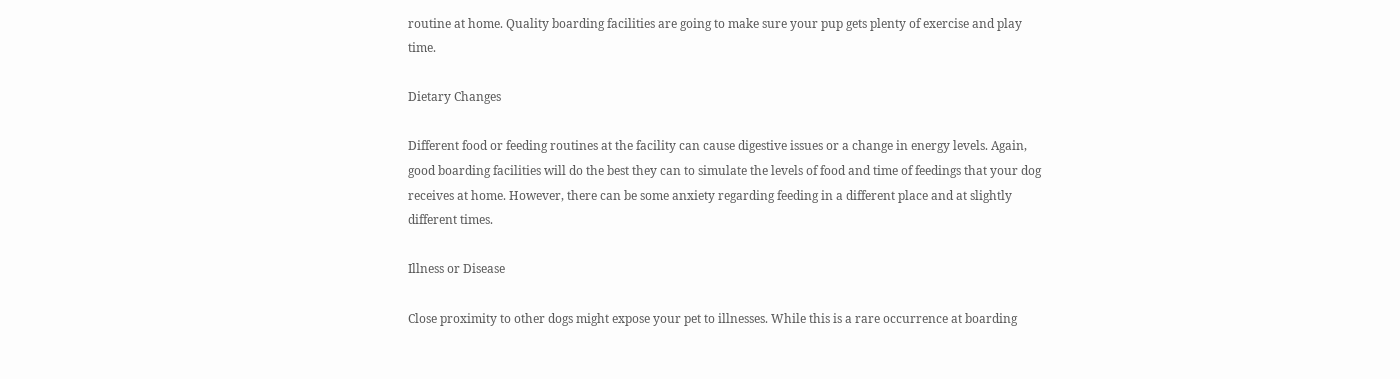routine at home. Quality boarding facilities are going to make sure your pup gets plenty of exercise and play time.

Dietary Changes

Different food or feeding routines at the facility can cause digestive issues or a change in energy levels. Again, good boarding facilities will do the best they can to simulate the levels of food and time of feedings that your dog receives at home. However, there can be some anxiety regarding feeding in a different place and at slightly different times.

Illness or Disease

Close proximity to other dogs might expose your pet to illnesses. While this is a rare occurrence at boarding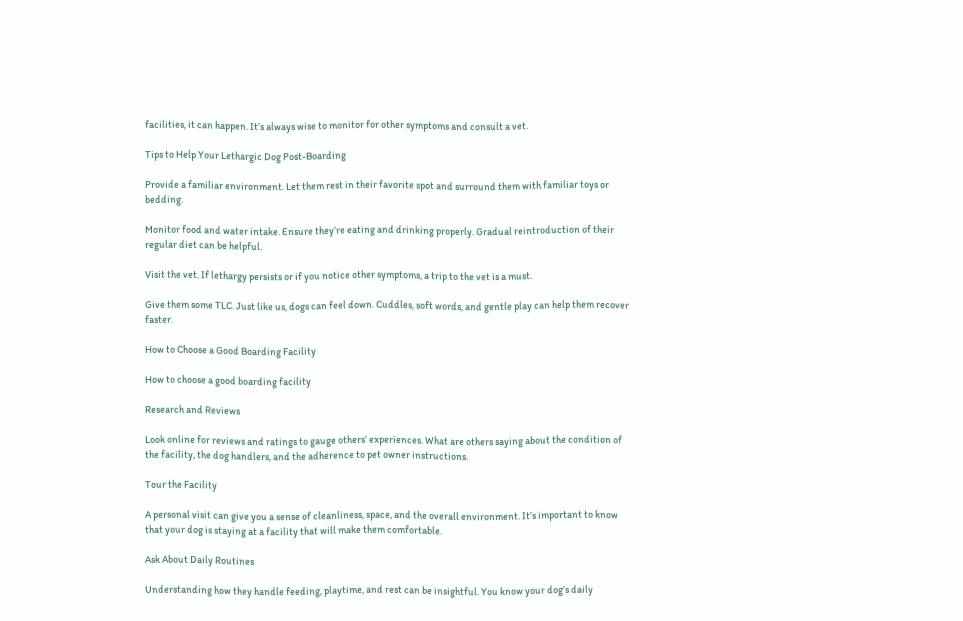facilities, it can happen. It’s always wise to monitor for other symptoms and consult a vet.

Tips to Help Your Lethargic Dog Post-Boarding

Provide a familiar environment. Let them rest in their favorite spot and surround them with familiar toys or bedding.

Monitor food and water intake. Ensure they’re eating and drinking properly. Gradual reintroduction of their regular diet can be helpful.

Visit the vet. If lethargy persists or if you notice other symptoms, a trip to the vet is a must.

Give them some TLC. Just like us, dogs can feel down. Cuddles, soft words, and gentle play can help them recover faster.

How to Choose a Good Boarding Facility

How to choose a good boarding facility

Research and Reviews

Look online for reviews and ratings to gauge others’ experiences. What are others saying about the condition of the facility, the dog handlers, and the adherence to pet owner instructions.

Tour the Facility

A personal visit can give you a sense of cleanliness, space, and the overall environment. It’s important to know that your dog is staying at a facility that will make them comfortable.

Ask About Daily Routines

Understanding how they handle feeding, playtime, and rest can be insightful. You know your dog’s daily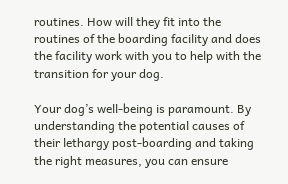routines. How will they fit into the routines of the boarding facility and does the facility work with you to help with the transition for your dog.

Your dog’s well-being is paramount. By understanding the potential causes of their lethargy post-boarding and taking the right measures, you can ensure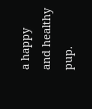a happy and healthy pup.